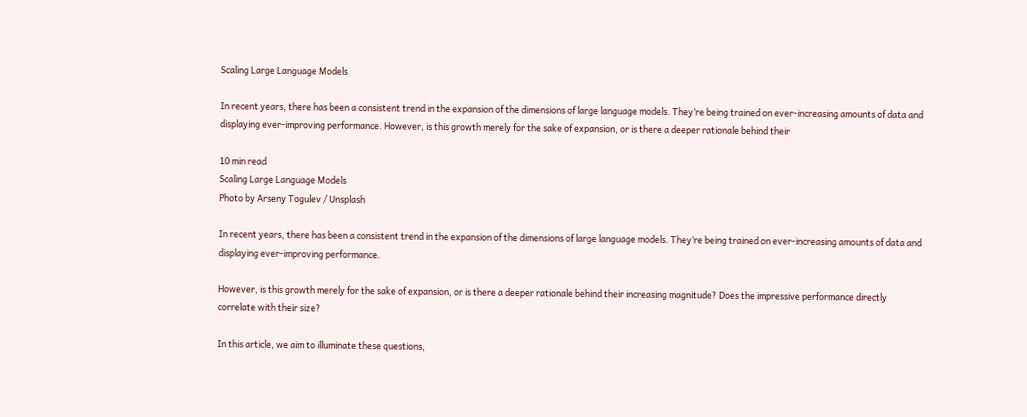Scaling Large Language Models

In recent years, there has been a consistent trend in the expansion of the dimensions of large language models. They’re being trained on ever-increasing amounts of data and displaying ever-improving performance. However, is this growth merely for the sake of expansion, or is there a deeper rationale behind their

10 min read
Scaling Large Language Models
Photo by Arseny Togulev / Unsplash

In recent years, there has been a consistent trend in the expansion of the dimensions of large language models. They’re being trained on ever-increasing amounts of data and displaying ever-improving performance.

However, is this growth merely for the sake of expansion, or is there a deeper rationale behind their increasing magnitude? Does the impressive performance directly correlate with their size?

In this article, we aim to illuminate these questions,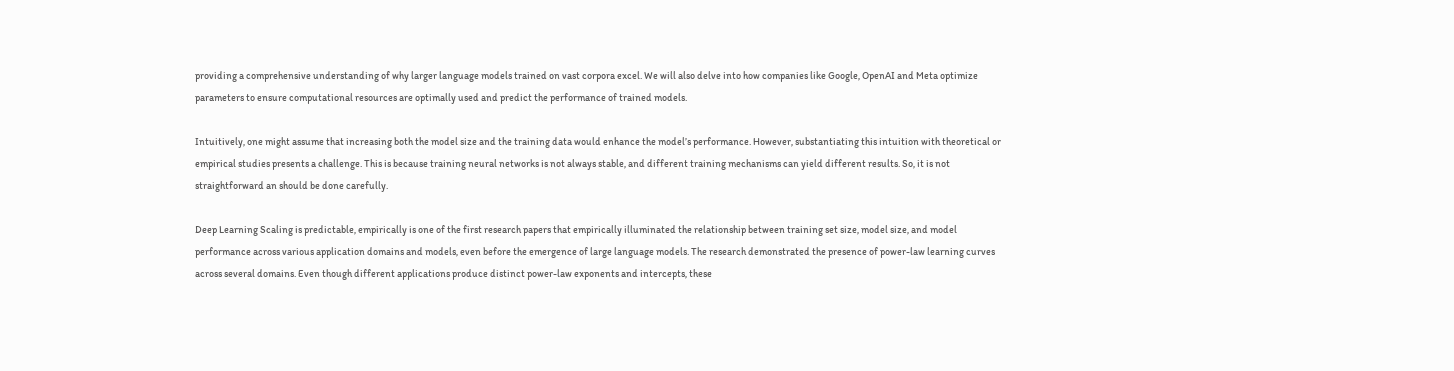providing a comprehensive understanding of why larger language models trained on vast corpora excel. We will also delve into how companies like Google, OpenAI and Meta optimize parameters to ensure computational resources are optimally used and predict the performance of trained models.

Intuitively, one might assume that increasing both the model size and the training data would enhance the model’s performance. However, substantiating this intuition with theoretical or empirical studies presents a challenge. This is because training neural networks is not always stable, and different training mechanisms can yield different results. So, it is not straightforward an should be done carefully.

Deep Learning Scaling is predictable, empirically is one of the first research papers that empirically illuminated the relationship between training set size, model size, and model performance across various application domains and models, even before the emergence of large language models. The research demonstrated the presence of power-law learning curves across several domains. Even though different applications produce distinct power-law exponents and intercepts, these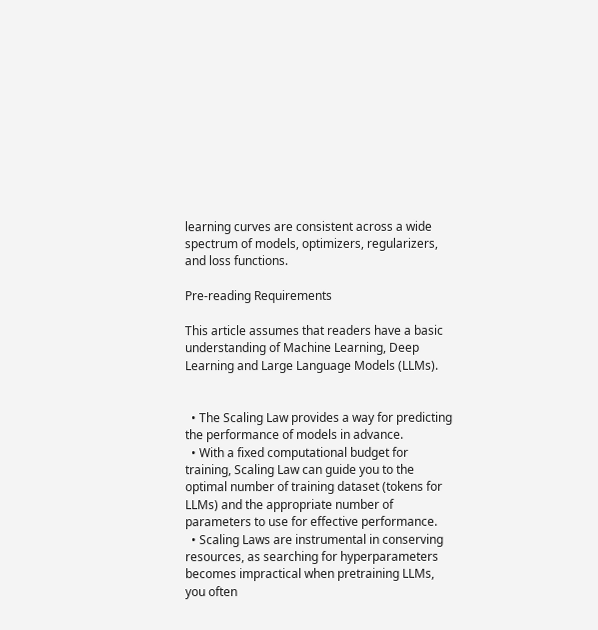learning curves are consistent across a wide spectrum of models, optimizers, regularizers, and loss functions.

Pre-reading Requirements

This article assumes that readers have a basic understanding of Machine Learning, Deep Learning and Large Language Models (LLMs).


  • The Scaling Law provides a way for predicting the performance of models in advance.
  • With a fixed computational budget for training, Scaling Law can guide you to the optimal number of training dataset (tokens for LLMs) and the appropriate number of parameters to use for effective performance.
  • Scaling Laws are instrumental in conserving resources, as searching for hyperparameters becomes impractical when pretraining LLMs, you often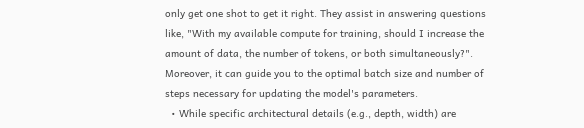only get one shot to get it right. They assist in answering questions like, "With my available compute for training, should I increase the amount of data, the number of tokens, or both simultaneously?". Moreover, it can guide you to the optimal batch size and number of steps necessary for updating the model's parameters.
  • While specific architectural details (e.g., depth, width) are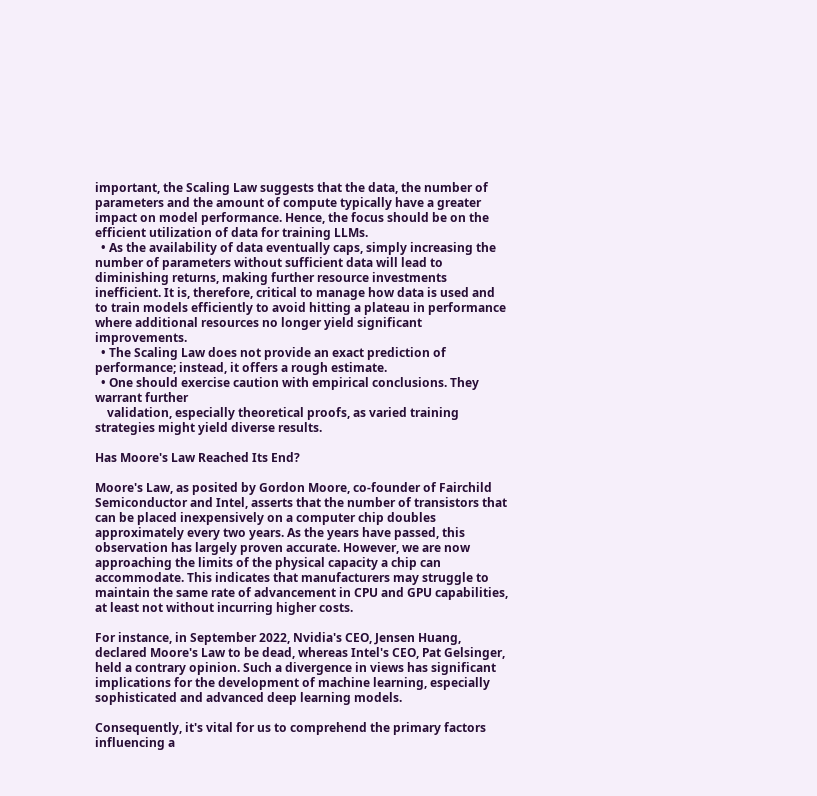important, the Scaling Law suggests that the data, the number of parameters and the amount of compute typically have a greater impact on model performance. Hence, the focus should be on the efficient utilization of data for training LLMs.
  • As the availability of data eventually caps, simply increasing the number of parameters without sufficient data will lead to diminishing returns, making further resource investments inefficient. It is, therefore, critical to manage how data is used and to train models efficiently to avoid hitting a plateau in performance where additional resources no longer yield significant improvements.
  • The Scaling Law does not provide an exact prediction of performance; instead, it offers a rough estimate.
  • One should exercise caution with empirical conclusions. They warrant further
    validation, especially theoretical proofs, as varied training strategies might yield diverse results.

Has Moore's Law Reached Its End?

Moore's Law, as posited by Gordon Moore, co-founder of Fairchild Semiconductor and Intel, asserts that the number of transistors that can be placed inexpensively on a computer chip doubles approximately every two years. As the years have passed, this observation has largely proven accurate. However, we are now approaching the limits of the physical capacity a chip can accommodate. This indicates that manufacturers may struggle to maintain the same rate of advancement in CPU and GPU capabilities, at least not without incurring higher costs.

For instance, in September 2022, Nvidia's CEO, Jensen Huang, declared Moore's Law to be dead, whereas Intel's CEO, Pat Gelsinger, held a contrary opinion. Such a divergence in views has significant implications for the development of machine learning, especially sophisticated and advanced deep learning models.

Consequently, it's vital for us to comprehend the primary factors influencing a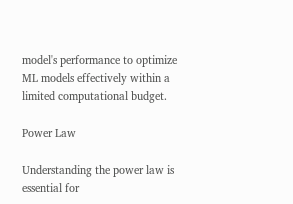model's performance to optimize ML models effectively within a limited computational budget.

Power Law

Understanding the power law is essential for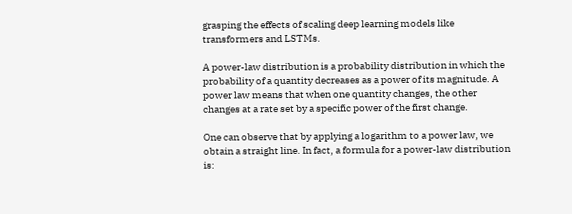grasping the effects of scaling deep learning models like transformers and LSTMs.

A power-law distribution is a probability distribution in which the probability of a quantity decreases as a power of its magnitude. A power law means that when one quantity changes, the other changes at a rate set by a specific power of the first change.

One can observe that by applying a logarithm to a power law, we obtain a straight line. In fact, a formula for a power-law distribution is: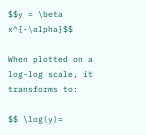$$y = \beta x^{-\alpha}$$

When plotted on a log-log scale, it transforms to:

$$ \log(y)=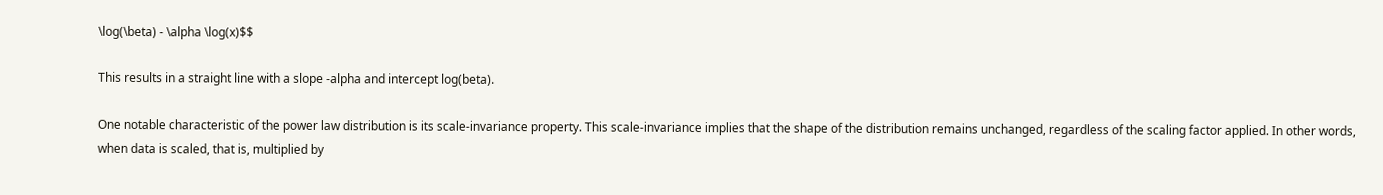\log(\beta) - \alpha \log(x)$$

This results in a straight line with a slope -alpha and intercept log(beta).

One notable characteristic of the power law distribution is its scale-invariance property. This scale-invariance implies that the shape of the distribution remains unchanged, regardless of the scaling factor applied. In other words, when data is scaled, that is, multiplied by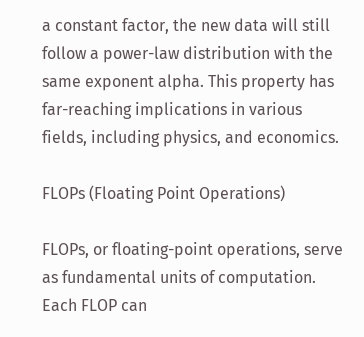a constant factor, the new data will still follow a power-law distribution with the same exponent alpha. This property has far-reaching implications in various fields, including physics, and economics.

FLOPs (Floating Point Operations)

FLOPs, or floating-point operations, serve as fundamental units of computation. Each FLOP can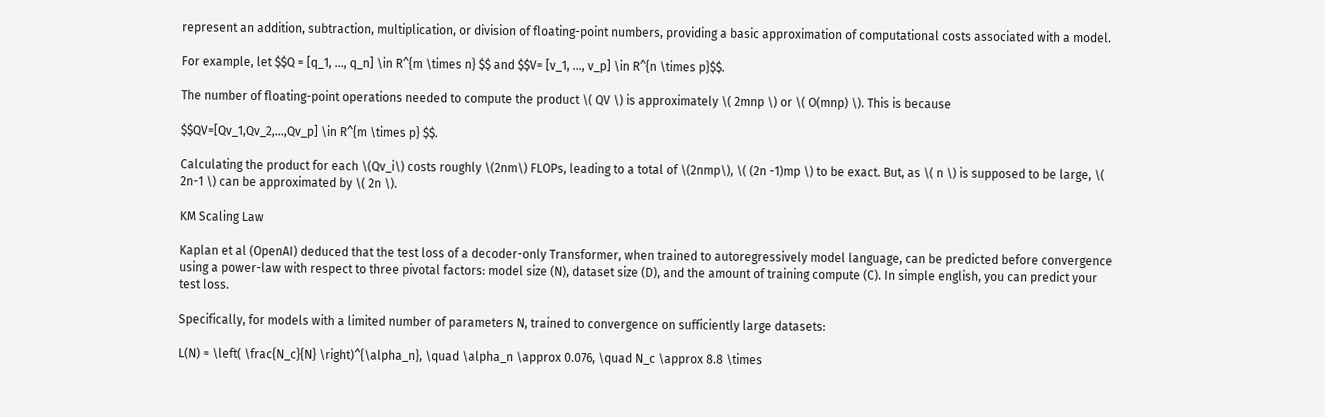represent an addition, subtraction, multiplication, or division of floating-point numbers, providing a basic approximation of computational costs associated with a model.

For example, let $$Q = [q_1, ..., q_n] \in R^{m \times n} $$ and $$V= [v_1, ..., v_p] \in R^{n \times p}$$.

The number of floating-point operations needed to compute the product \( QV \) is approximately \( 2mnp \) or \( O(mnp) \). This is because

$$QV=[Qv_1,Qv_2,...,Qv_p] \in R^{m \times p} $$.

Calculating the product for each \(Qv_i\) costs roughly \(2nm\) FLOPs, leading to a total of \(2nmp\), \( (2n -1)mp \) to be exact. But, as \( n \) is supposed to be large, \( 2n-1 \) can be approximated by \( 2n \).

KM Scaling Law

Kaplan et al (OpenAI) deduced that the test loss of a decoder-only Transformer, when trained to autoregressively model language, can be predicted before convergence using a power-law with respect to three pivotal factors: model size (N), dataset size (D), and the amount of training compute (C). In simple english, you can predict your test loss.

Specifically, for models with a limited number of parameters N, trained to convergence on sufficiently large datasets:

L(N) = \left( \frac{N_c}{N} \right)^{\alpha_n}, \quad \alpha_n \approx 0.076, \quad N_c \approx 8.8 \times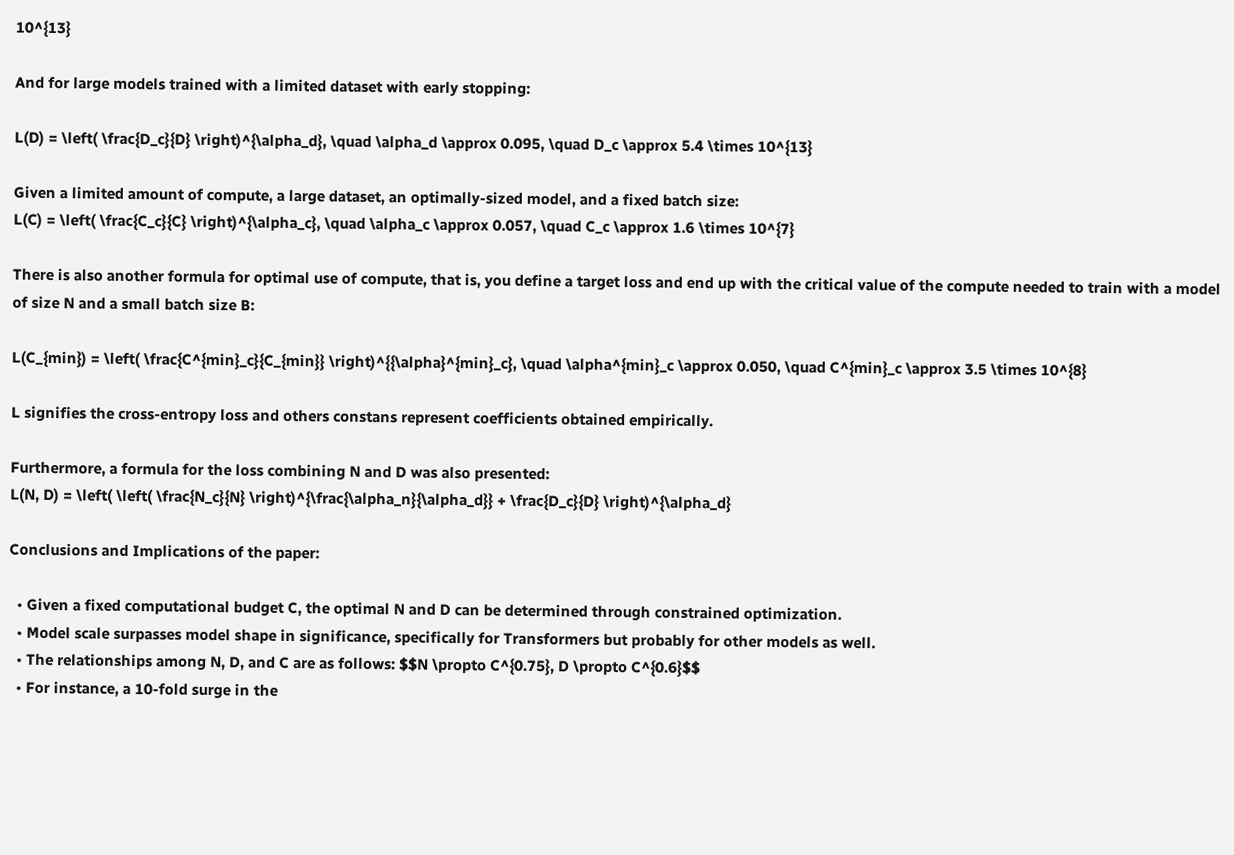10^{13}

And for large models trained with a limited dataset with early stopping:

L(D) = \left( \frac{D_c}{D} \right)^{\alpha_d}, \quad \alpha_d \approx 0.095, \quad D_c \approx 5.4 \times 10^{13}

Given a limited amount of compute, a large dataset, an optimally-sized model, and a fixed batch size:
L(C) = \left( \frac{C_c}{C} \right)^{\alpha_c}, \quad \alpha_c \approx 0.057, \quad C_c \approx 1.6 \times 10^{7}

There is also another formula for optimal use of compute, that is, you define a target loss and end up with the critical value of the compute needed to train with a model of size N and a small batch size B:

L(C_{min}) = \left( \frac{C^{min}_c}{C_{min}} \right)^{{\alpha}^{min}_c}, \quad \alpha^{min}_c \approx 0.050, \quad C^{min}_c \approx 3.5 \times 10^{8}

L signifies the cross-entropy loss and others constans represent coefficients obtained empirically.

Furthermore, a formula for the loss combining N and D was also presented:
L(N, D) = \left( \left( \frac{N_c}{N} \right)^{\frac{\alpha_n}{\alpha_d}} + \frac{D_c}{D} \right)^{\alpha_d}

Conclusions and Implications of the paper:

  • Given a fixed computational budget C, the optimal N and D can be determined through constrained optimization.
  • Model scale surpasses model shape in significance, specifically for Transformers but probably for other models as well.
  • The relationships among N, D, and C are as follows: $$N \propto C^{0.75}, D \propto C^{0.6}$$
  • For instance, a 10-fold surge in the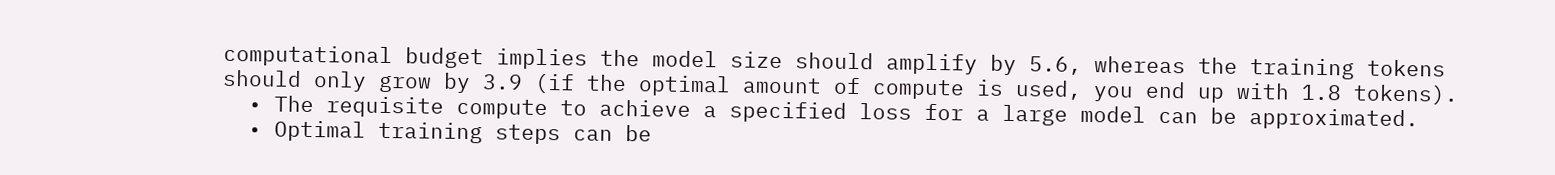computational budget implies the model size should amplify by 5.6, whereas the training tokens should only grow by 3.9 (if the optimal amount of compute is used, you end up with 1.8 tokens).
  • The requisite compute to achieve a specified loss for a large model can be approximated.
  • Optimal training steps can be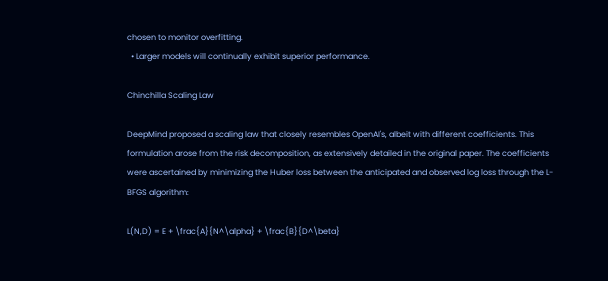chosen to monitor overfitting.
  • Larger models will continually exhibit superior performance.

Chinchilla Scaling Law

DeepMind proposed a scaling law that closely resembles OpenAI's, albeit with different coefficients. This formulation arose from the risk decomposition, as extensively detailed in the original paper. The coefficients were ascertained by minimizing the Huber loss between the anticipated and observed log loss through the L-BFGS algorithm:

L(N,D) = E + \frac{A}{N^\alpha} + \frac{B}{D^\beta}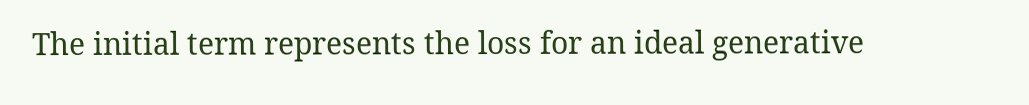The initial term represents the loss for an ideal generative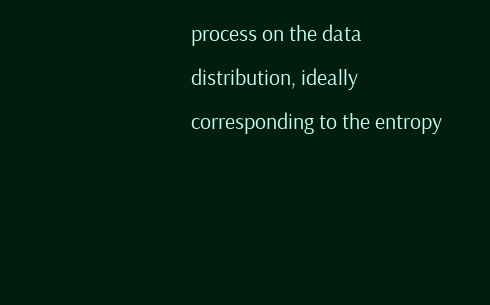process on the data distribution, ideally corresponding to the entropy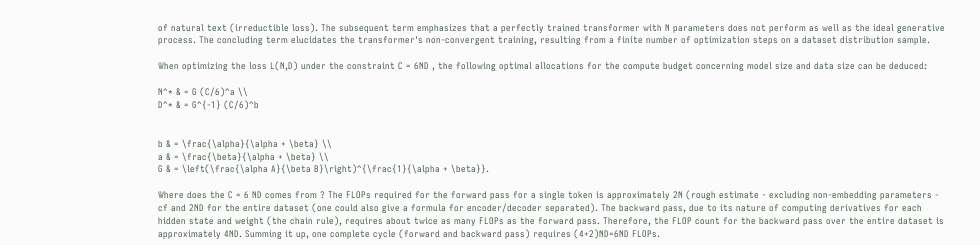of natural text (irreductible loss). The subsequent term emphasizes that a perfectly trained transformer with N parameters does not perform as well as the ideal generative process. The concluding term elucidates the transformer's non-convergent training, resulting from a finite number of optimization steps on a dataset distribution sample.

When optimizing the loss L(N,D) under the constraint C = 6ND , the following optimal allocations for the compute budget concerning model size and data size can be deduced:

N^* & = G (C/6)^a \\
D^* & = G^{-1} (C/6)^b


b & = \frac{\alpha}{\alpha + \beta} \\
a & = \frac{\beta}{\alpha + \beta} \\
G & = \left(\frac{\alpha A}{\beta B}\right)^{\frac{1}{\alpha + \beta}}.

Where does the C = 6 ND comes from ? The FLOPs required for the forward pass for a single token is approximately 2N (rough estimate - excluding non-embedding parameters - cf and 2ND for the entire dataset (one could also give a formula for encoder/decoder separated). The backward pass, due to its nature of computing derivatives for each hidden state and weight (the chain rule), requires about twice as many FLOPs as the forward pass. Therefore, the FLOP count for the backward pass over the entire dataset is approximately 4ND. Summing it up, one complete cycle (forward and backward pass) requires (4+2)ND=6ND FLOPs.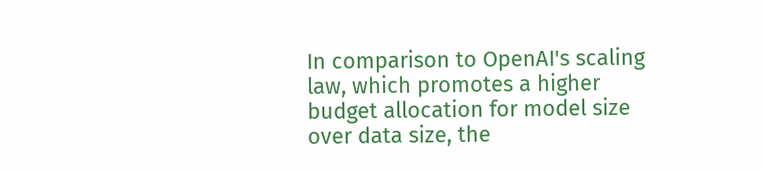In comparison to OpenAI's scaling law, which promotes a higher budget allocation for model size over data size, the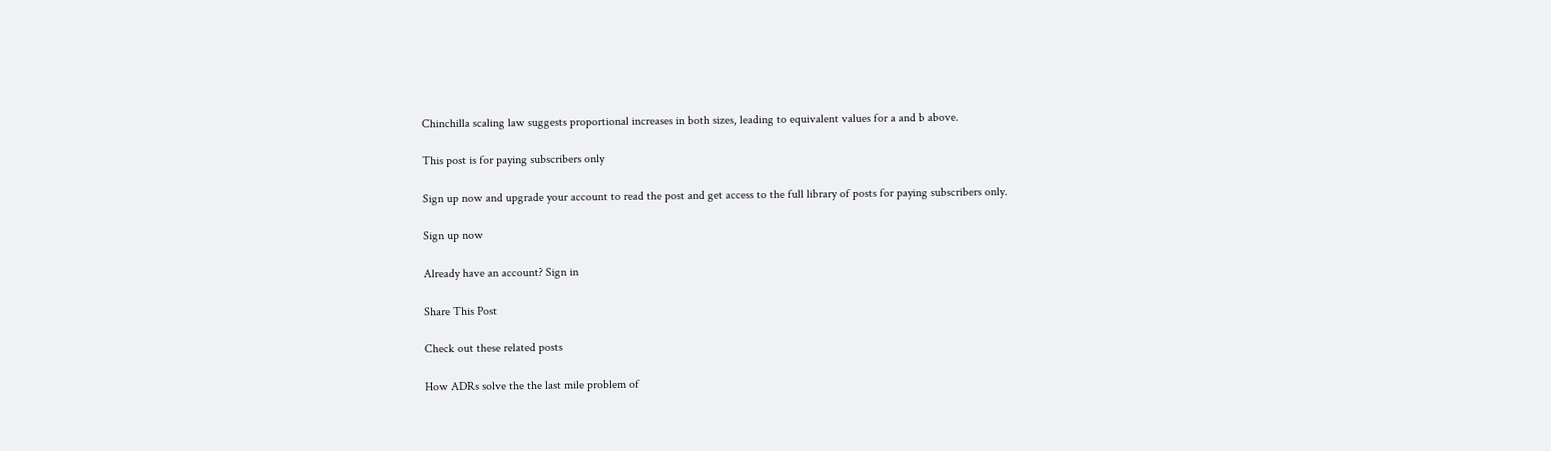Chinchilla scaling law suggests proportional increases in both sizes, leading to equivalent values for a and b above.

This post is for paying subscribers only

Sign up now and upgrade your account to read the post and get access to the full library of posts for paying subscribers only.

Sign up now

Already have an account? Sign in

Share This Post

Check out these related posts

How ADRs solve the the last mile problem of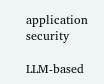application security

LLM-based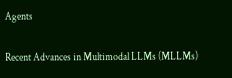Agents

Recent Advances in Multimodal LLMs (MLLMs)